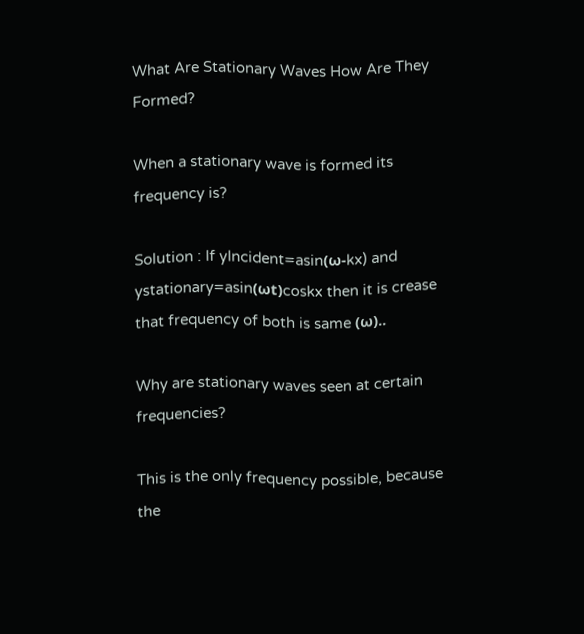What Are Stationary Waves How Are They Formed?

When a stationary wave is formed its frequency is?

Solution : If yIncident=asin(ω-kx) and ystationary=asin(ωt)coskx then it is crease that frequency of both is same (ω)..

Why are stationary waves seen at certain frequencies?

This is the only frequency possible, because the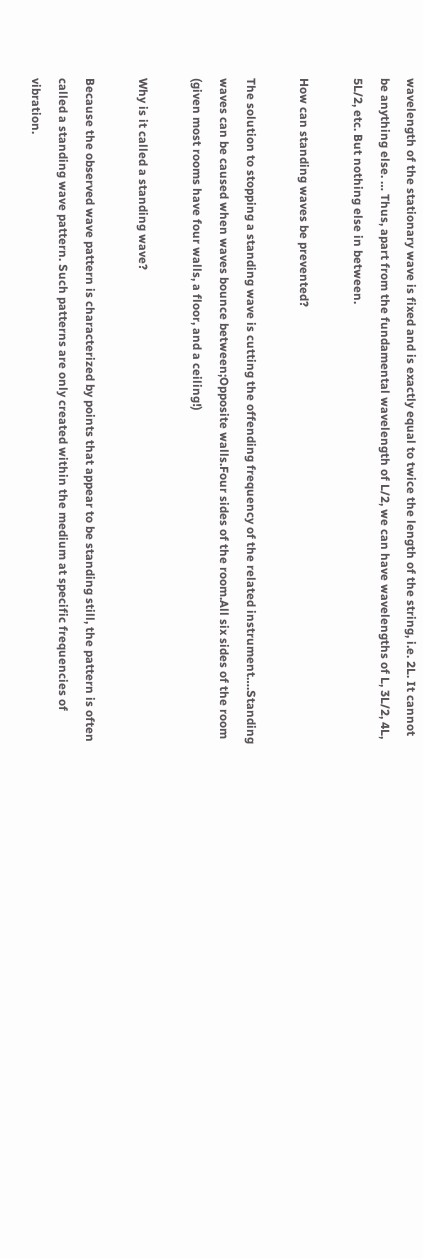wavelength of the stationary wave is fixed and is exactly equal to twice the length of the string, i.e. 2L. It cannot be anything else. … Thus, apart from the fundamental wavelength of L/2, we can have wavelengths of L, 3L/2, 4L, 5L/2, etc. But nothing else in between.

How can standing waves be prevented?

The solution to stopping a standing wave is cutting the offending frequency of the related instrument….Standing waves can be caused when waves bounce between;Opposite walls.Four sides of the room.All six sides of the room (given most rooms have four walls, a floor, and a ceiling!)

Why is it called a standing wave?

Because the observed wave pattern is characterized by points that appear to be standing still, the pattern is often called a standing wave pattern. Such patterns are only created within the medium at specific frequencies of vibration.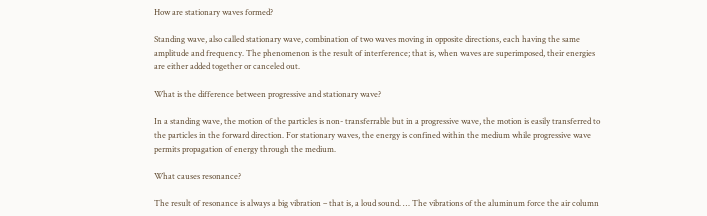How are stationary waves formed?

Standing wave, also called stationary wave, combination of two waves moving in opposite directions, each having the same amplitude and frequency. The phenomenon is the result of interference; that is, when waves are superimposed, their energies are either added together or canceled out.

What is the difference between progressive and stationary wave?

In a standing wave, the motion of the particles is non- transferrable but in a progressive wave, the motion is easily transferred to the particles in the forward direction. For stationary waves, the energy is confined within the medium while progressive wave permits propagation of energy through the medium.

What causes resonance?

The result of resonance is always a big vibration – that is, a loud sound. … The vibrations of the aluminum force the air column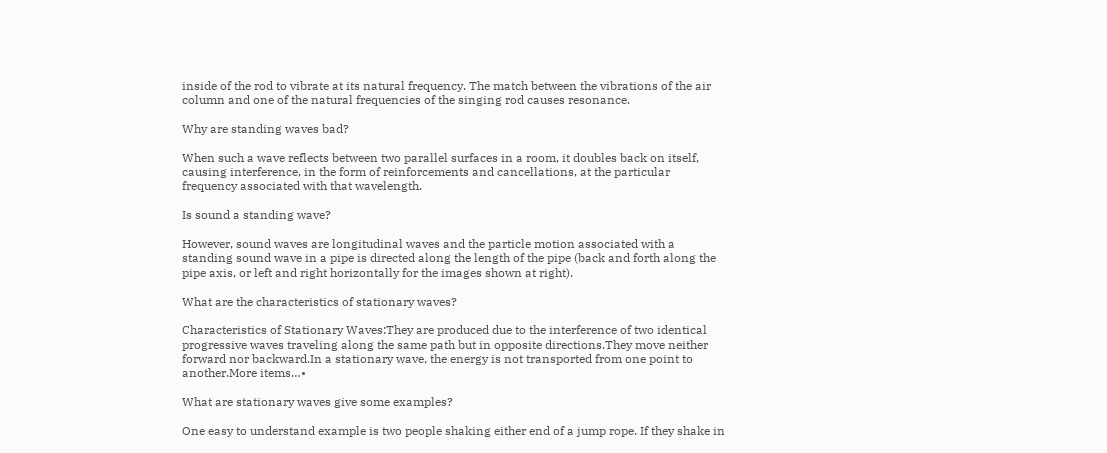inside of the rod to vibrate at its natural frequency. The match between the vibrations of the air column and one of the natural frequencies of the singing rod causes resonance.

Why are standing waves bad?

When such a wave reflects between two parallel surfaces in a room, it doubles back on itself, causing interference, in the form of reinforcements and cancellations, at the particular frequency associated with that wavelength.

Is sound a standing wave?

However, sound waves are longitudinal waves and the particle motion associated with a standing sound wave in a pipe is directed along the length of the pipe (back and forth along the pipe axis, or left and right horizontally for the images shown at right).

What are the characteristics of stationary waves?

Characteristics of Stationary Waves:They are produced due to the interference of two identical progressive waves traveling along the same path but in opposite directions.They move neither forward nor backward.In a stationary wave, the energy is not transported from one point to another.More items…•

What are stationary waves give some examples?

One easy to understand example is two people shaking either end of a jump rope. If they shake in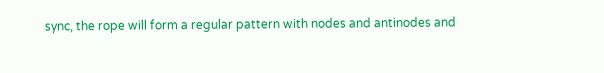sync, the rope will form a regular pattern with nodes and antinodes and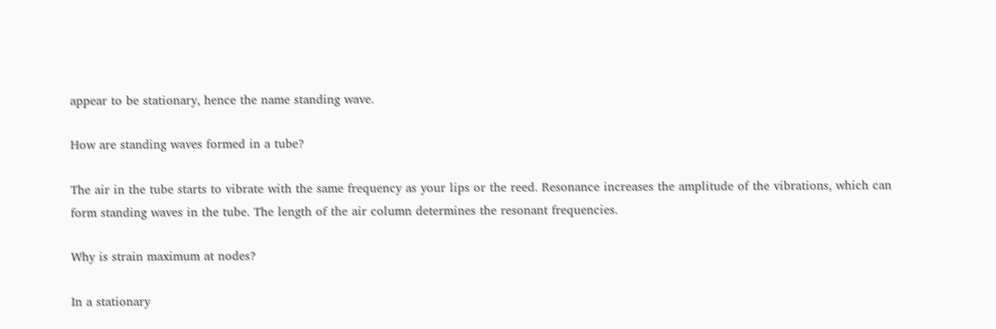appear to be stationary, hence the name standing wave.

How are standing waves formed in a tube?

The air in the tube starts to vibrate with the same frequency as your lips or the reed. Resonance increases the amplitude of the vibrations, which can form standing waves in the tube. The length of the air column determines the resonant frequencies.

Why is strain maximum at nodes?

In a stationary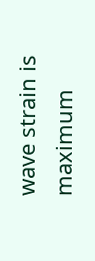wave strain is maximum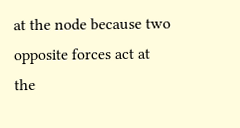at the node because two opposite forces act at the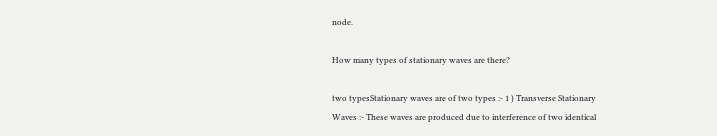node.

How many types of stationary waves are there?

two typesStationary waves are of two types :- 1 ) Transverse Stationary Waves :- These waves are produced due to interference of two identical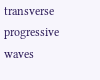transverse progressive waves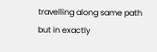travelling along same path but in exactly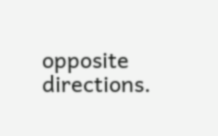opposite directions.